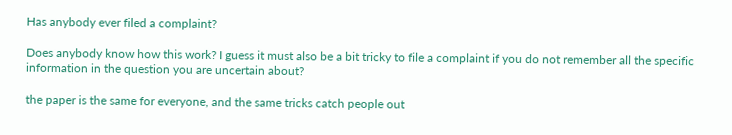Has anybody ever filed a complaint?

Does anybody know how this work? I guess it must also be a bit tricky to file a complaint if you do not remember all the specific information in the question you are uncertain about?

the paper is the same for everyone, and the same tricks catch people out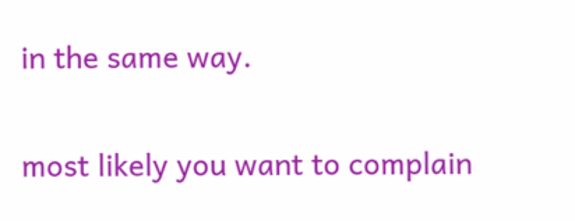in the same way.

most likely you want to complain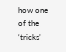how one of the ‘tricks’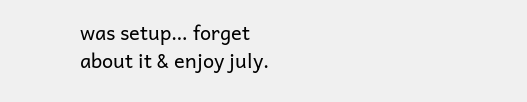was setup… forget about it & enjoy july.